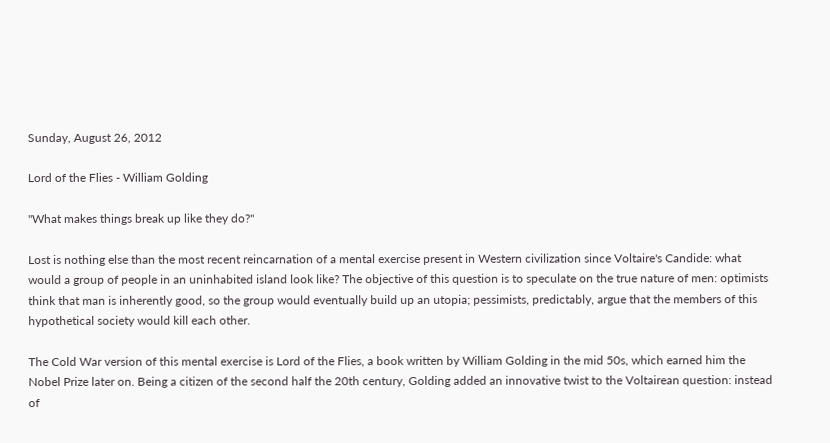Sunday, August 26, 2012

Lord of the Flies - William Golding

"What makes things break up like they do?"

Lost is nothing else than the most recent reincarnation of a mental exercise present in Western civilization since Voltaire's Candide: what would a group of people in an uninhabited island look like? The objective of this question is to speculate on the true nature of men: optimists think that man is inherently good, so the group would eventually build up an utopia; pessimists, predictably, argue that the members of this hypothetical society would kill each other.

The Cold War version of this mental exercise is Lord of the Flies, a book written by William Golding in the mid 50s, which earned him the Nobel Prize later on. Being a citizen of the second half the 20th century, Golding added an innovative twist to the Voltairean question: instead of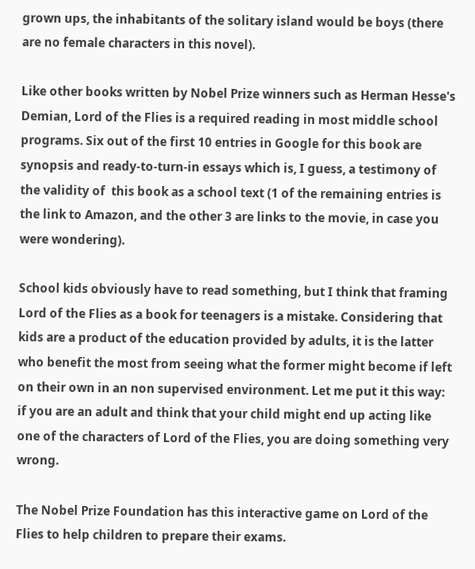grown ups, the inhabitants of the solitary island would be boys (there are no female characters in this novel).

Like other books written by Nobel Prize winners such as Herman Hesse's Demian, Lord of the Flies is a required reading in most middle school programs. Six out of the first 10 entries in Google for this book are synopsis and ready-to-turn-in essays which is, I guess, a testimony of the validity of  this book as a school text (1 of the remaining entries is the link to Amazon, and the other 3 are links to the movie, in case you were wondering).

School kids obviously have to read something, but I think that framing Lord of the Flies as a book for teenagers is a mistake. Considering that kids are a product of the education provided by adults, it is the latter who benefit the most from seeing what the former might become if left on their own in an non supervised environment. Let me put it this way: if you are an adult and think that your child might end up acting like one of the characters of Lord of the Flies, you are doing something very wrong.

The Nobel Prize Foundation has this interactive game on Lord of the Flies to help children to prepare their exams.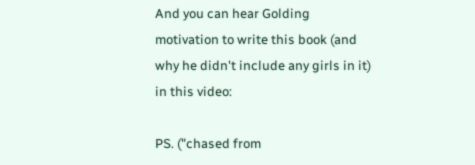And you can hear Golding motivation to write this book (and why he didn't include any girls in it) in this video:

PS. ("chased from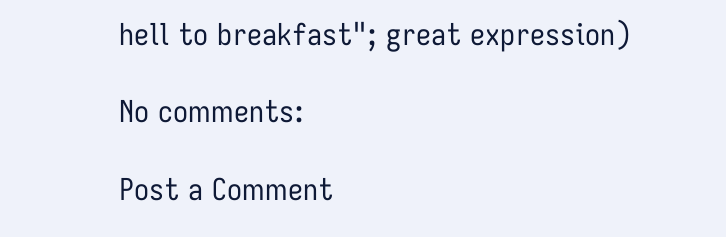hell to breakfast"; great expression)

No comments:

Post a Comment